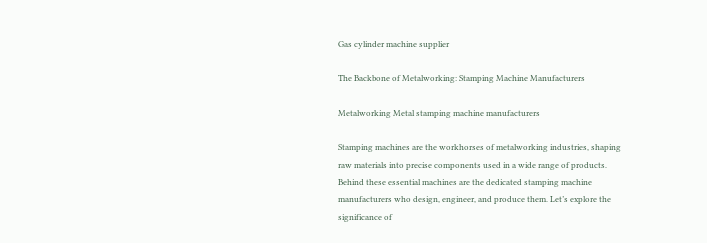Gas cylinder machine supplier

The Backbone of Metalworking: Stamping Machine Manufacturers

Metalworking Metal stamping machine manufacturers

Stamping machines are the workhorses of metalworking industries, shaping raw materials into precise components used in a wide range of products. Behind these essential machines are the dedicated stamping machine manufacturers who design, engineer, and produce them. Let’s explore the significance of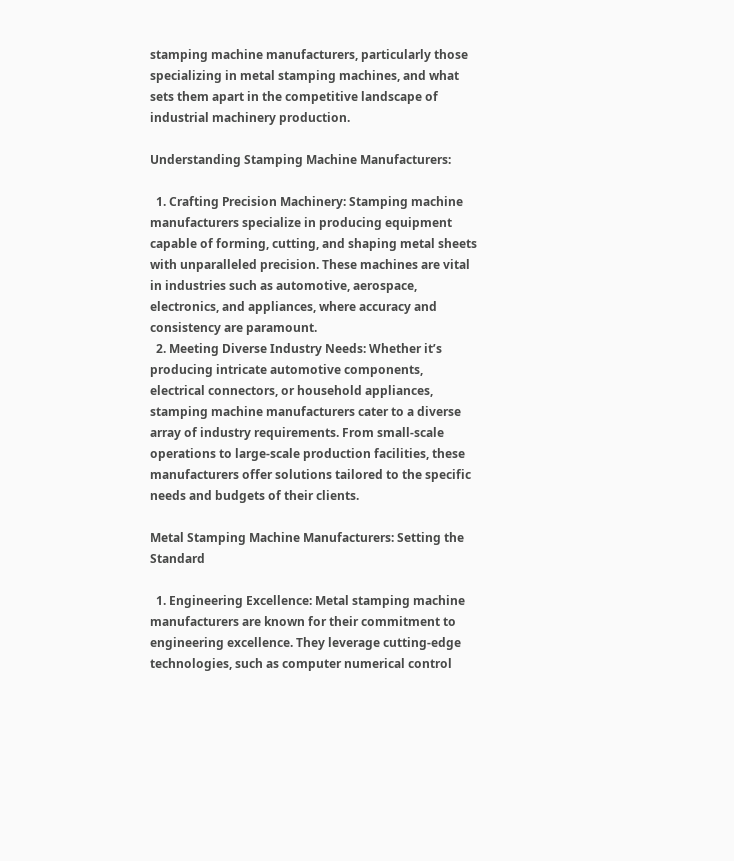stamping machine manufacturers, particularly those specializing in metal stamping machines, and what sets them apart in the competitive landscape of industrial machinery production.

Understanding Stamping Machine Manufacturers:

  1. Crafting Precision Machinery: Stamping machine manufacturers specialize in producing equipment capable of forming, cutting, and shaping metal sheets with unparalleled precision. These machines are vital in industries such as automotive, aerospace, electronics, and appliances, where accuracy and consistency are paramount.
  2. Meeting Diverse Industry Needs: Whether it’s producing intricate automotive components, electrical connectors, or household appliances, stamping machine manufacturers cater to a diverse array of industry requirements. From small-scale operations to large-scale production facilities, these manufacturers offer solutions tailored to the specific needs and budgets of their clients.

Metal Stamping Machine Manufacturers: Setting the Standard

  1. Engineering Excellence: Metal stamping machine manufacturers are known for their commitment to engineering excellence. They leverage cutting-edge technologies, such as computer numerical control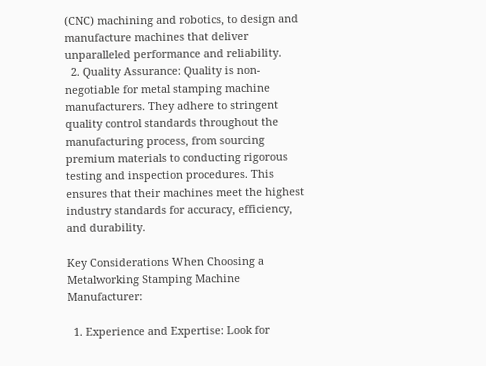(CNC) machining and robotics, to design and manufacture machines that deliver unparalleled performance and reliability.
  2. Quality Assurance: Quality is non-negotiable for metal stamping machine manufacturers. They adhere to stringent quality control standards throughout the manufacturing process, from sourcing premium materials to conducting rigorous testing and inspection procedures. This ensures that their machines meet the highest industry standards for accuracy, efficiency, and durability.

Key Considerations When Choosing a Metalworking Stamping Machine Manufacturer:

  1. Experience and Expertise: Look for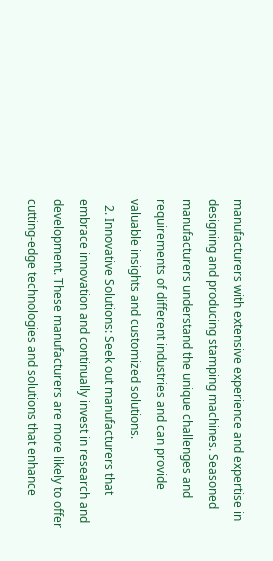manufacturers with extensive experience and expertise in designing and producing stamping machines. Seasoned manufacturers understand the unique challenges and requirements of different industries and can provide valuable insights and customized solutions.
  2. Innovative Solutions: Seek out manufacturers that embrace innovation and continually invest in research and development. These manufacturers are more likely to offer cutting-edge technologies and solutions that enhance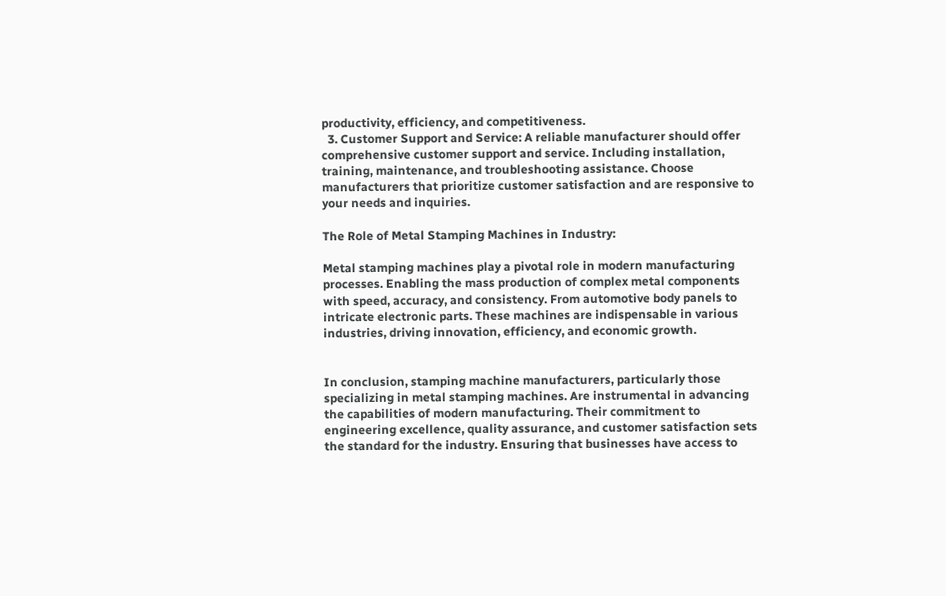productivity, efficiency, and competitiveness.
  3. Customer Support and Service: A reliable manufacturer should offer comprehensive customer support and service. Including installation, training, maintenance, and troubleshooting assistance. Choose manufacturers that prioritize customer satisfaction and are responsive to your needs and inquiries.

The Role of Metal Stamping Machines in Industry:

Metal stamping machines play a pivotal role in modern manufacturing processes. Enabling the mass production of complex metal components with speed, accuracy, and consistency. From automotive body panels to intricate electronic parts. These machines are indispensable in various industries, driving innovation, efficiency, and economic growth.


In conclusion, stamping machine manufacturers, particularly those specializing in metal stamping machines. Are instrumental in advancing the capabilities of modern manufacturing. Their commitment to engineering excellence, quality assurance, and customer satisfaction sets the standard for the industry. Ensuring that businesses have access to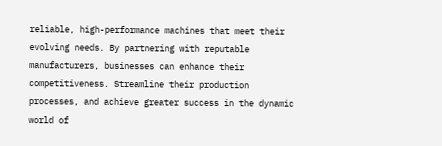reliable, high-performance machines that meet their evolving needs. By partnering with reputable manufacturers, businesses can enhance their competitiveness. Streamline their production processes, and achieve greater success in the dynamic world of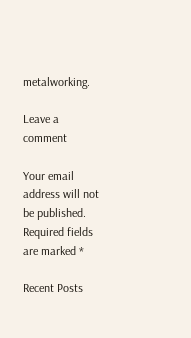metalworking.

Leave a comment

Your email address will not be published. Required fields are marked *

Recent Posts